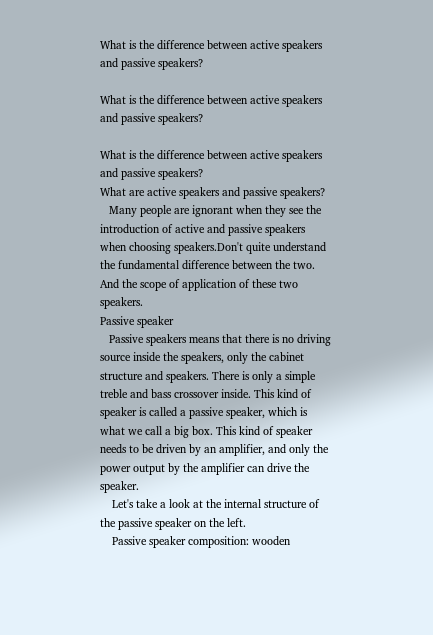What is the difference between active speakers and passive speakers?

What is the difference between active speakers and passive speakers?

What is the difference between active speakers and passive speakers?
What are active speakers and passive speakers?
   Many people are ignorant when they see the introduction of active and passive speakers when choosing speakers.Don't quite understand the fundamental difference between the two. And the scope of application of these two speakers.
Passive speaker
   Passive speakers means that there is no driving source inside the speakers, only the cabinet structure and speakers. There is only a simple treble and bass crossover inside. This kind of speaker is called a passive speaker, which is what we call a big box. This kind of speaker needs to be driven by an amplifier, and only the power output by the amplifier can drive the speaker.
    Let's take a look at the internal structure of the passive speaker on the left.
    Passive speaker composition: wooden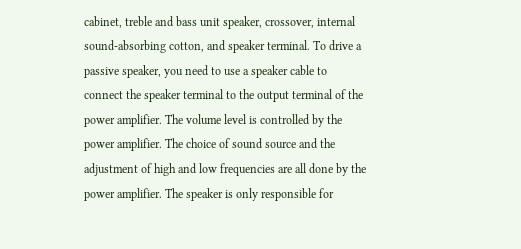cabinet, treble and bass unit speaker, crossover, internal sound-absorbing cotton, and speaker terminal. To drive a passive speaker, you need to use a speaker cable to connect the speaker terminal to the output terminal of the power amplifier. The volume level is controlled by the power amplifier. The choice of sound source and the adjustment of high and low frequencies are all done by the power amplifier. The speaker is only responsible for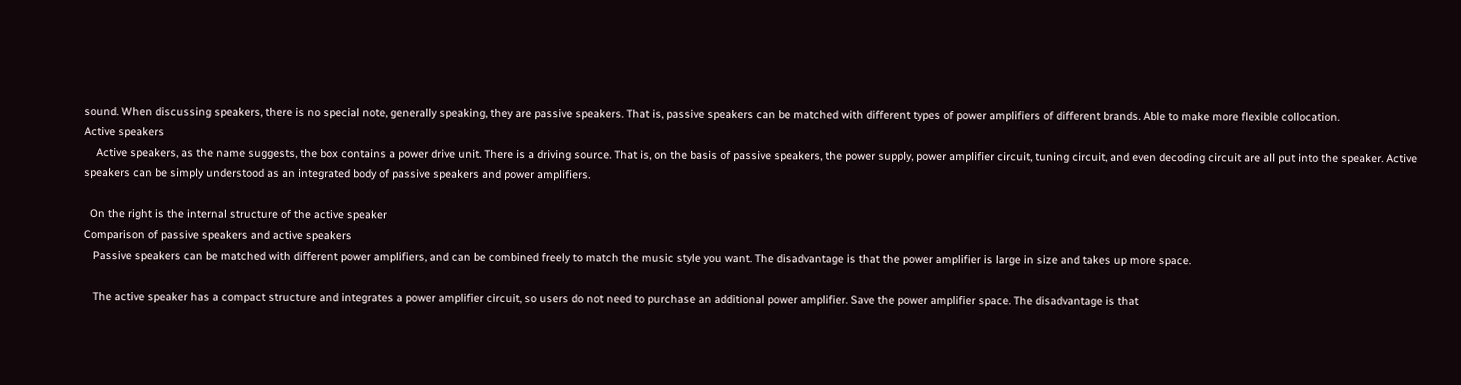sound. When discussing speakers, there is no special note, generally speaking, they are passive speakers. That is, passive speakers can be matched with different types of power amplifiers of different brands. Able to make more flexible collocation.
Active speakers
    Active speakers, as the name suggests, the box contains a power drive unit. There is a driving source. That is, on the basis of passive speakers, the power supply, power amplifier circuit, tuning circuit, and even decoding circuit are all put into the speaker. Active speakers can be simply understood as an integrated body of passive speakers and power amplifiers.

  On the right is the internal structure of the active speaker
Comparison of passive speakers and active speakers
   Passive speakers can be matched with different power amplifiers, and can be combined freely to match the music style you want. The disadvantage is that the power amplifier is large in size and takes up more space.

   The active speaker has a compact structure and integrates a power amplifier circuit, so users do not need to purchase an additional power amplifier. Save the power amplifier space. The disadvantage is that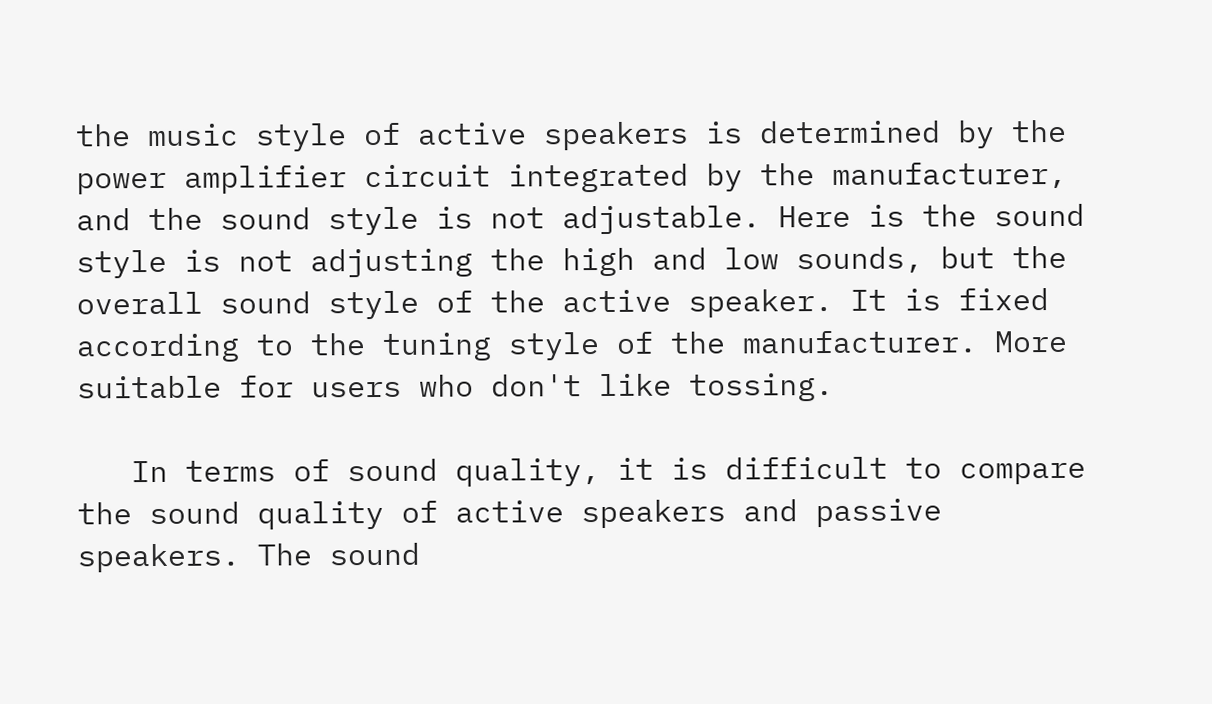the music style of active speakers is determined by the power amplifier circuit integrated by the manufacturer, and the sound style is not adjustable. Here is the sound style is not adjusting the high and low sounds, but the overall sound style of the active speaker. It is fixed according to the tuning style of the manufacturer. More suitable for users who don't like tossing.

   In terms of sound quality, it is difficult to compare the sound quality of active speakers and passive speakers. The sound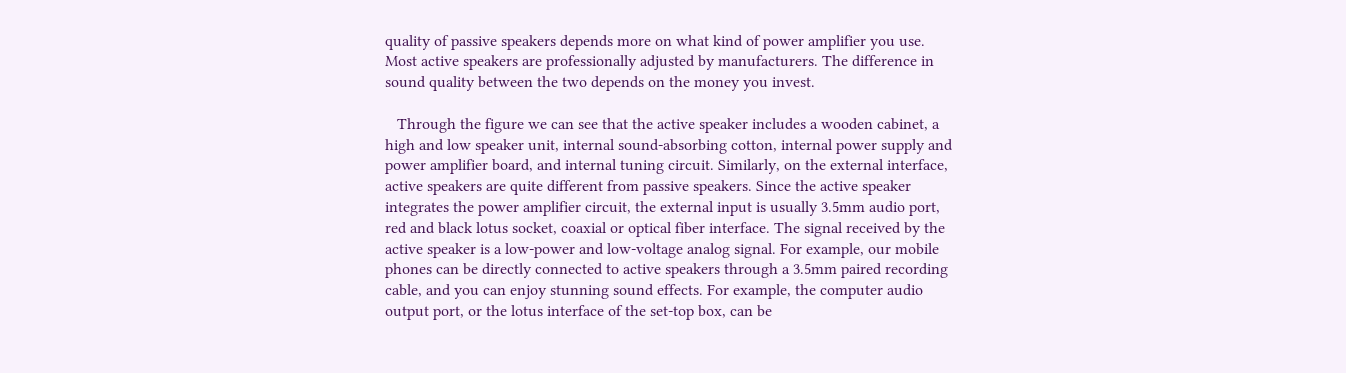quality of passive speakers depends more on what kind of power amplifier you use. Most active speakers are professionally adjusted by manufacturers. The difference in sound quality between the two depends on the money you invest.

   Through the figure we can see that the active speaker includes a wooden cabinet, a high and low speaker unit, internal sound-absorbing cotton, internal power supply and power amplifier board, and internal tuning circuit. Similarly, on the external interface, active speakers are quite different from passive speakers. Since the active speaker integrates the power amplifier circuit, the external input is usually 3.5mm audio port, red and black lotus socket, coaxial or optical fiber interface. The signal received by the active speaker is a low-power and low-voltage analog signal. For example, our mobile phones can be directly connected to active speakers through a 3.5mm paired recording cable, and you can enjoy stunning sound effects. For example, the computer audio output port, or the lotus interface of the set-top box, can be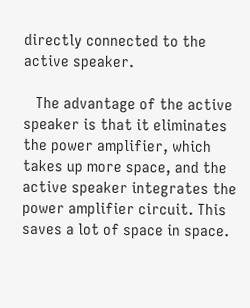directly connected to the active speaker.

   The advantage of the active speaker is that it eliminates the power amplifier, which takes up more space, and the active speaker integrates the power amplifier circuit. This saves a lot of space in space.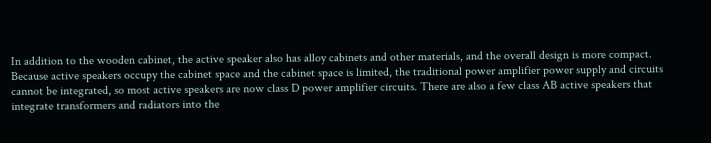In addition to the wooden cabinet, the active speaker also has alloy cabinets and other materials, and the overall design is more compact. Because active speakers occupy the cabinet space and the cabinet space is limited, the traditional power amplifier power supply and circuits cannot be integrated, so most active speakers are now class D power amplifier circuits. There are also a few class AB active speakers that integrate transformers and radiators into the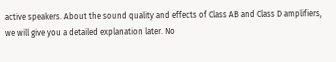active speakers. About the sound quality and effects of Class AB and Class D amplifiers, we will give you a detailed explanation later. No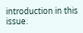introduction in this issue.